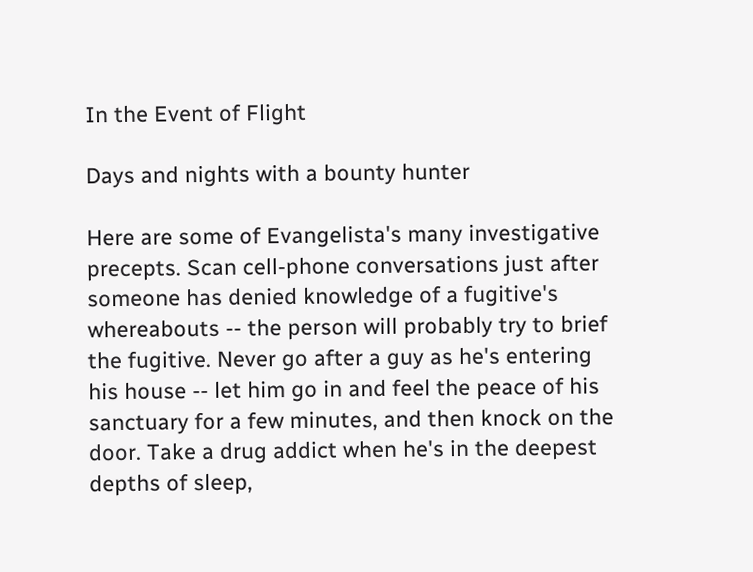In the Event of Flight

Days and nights with a bounty hunter

Here are some of Evangelista's many investigative precepts. Scan cell-phone conversations just after someone has denied knowledge of a fugitive's whereabouts -- the person will probably try to brief the fugitive. Never go after a guy as he's entering his house -- let him go in and feel the peace of his sanctuary for a few minutes, and then knock on the door. Take a drug addict when he's in the deepest depths of sleep,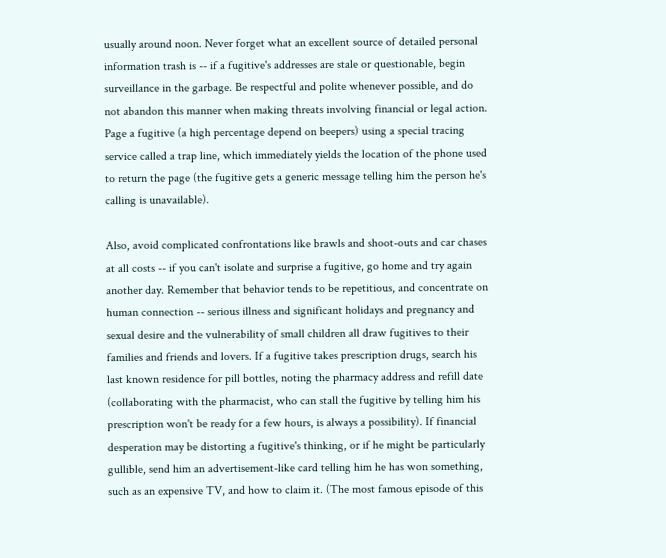usually around noon. Never forget what an excellent source of detailed personal information trash is -- if a fugitive's addresses are stale or questionable, begin surveillance in the garbage. Be respectful and polite whenever possible, and do not abandon this manner when making threats involving financial or legal action. Page a fugitive (a high percentage depend on beepers) using a special tracing service called a trap line, which immediately yields the location of the phone used to return the page (the fugitive gets a generic message telling him the person he's calling is unavailable).

Also, avoid complicated confrontations like brawls and shoot-outs and car chases at all costs -- if you can't isolate and surprise a fugitive, go home and try again another day. Remember that behavior tends to be repetitious, and concentrate on human connection -- serious illness and significant holidays and pregnancy and sexual desire and the vulnerability of small children all draw fugitives to their families and friends and lovers. If a fugitive takes prescription drugs, search his last known residence for pill bottles, noting the pharmacy address and refill date (collaborating with the pharmacist, who can stall the fugitive by telling him his prescription won't be ready for a few hours, is always a possibility). If financial desperation may be distorting a fugitive's thinking, or if he might be particularly gullible, send him an advertisement-like card telling him he has won something, such as an expensive TV, and how to claim it. (The most famous episode of this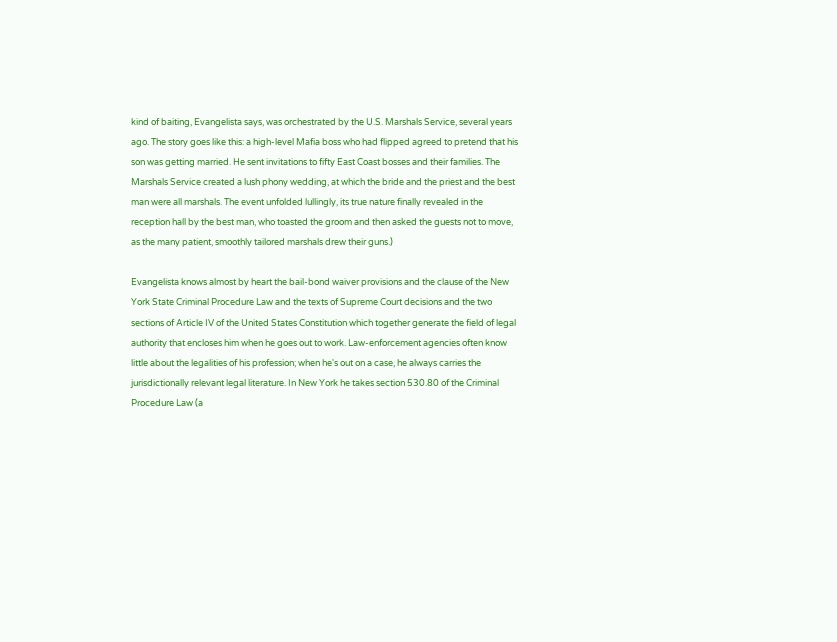kind of baiting, Evangelista says, was orchestrated by the U.S. Marshals Service, several years ago. The story goes like this: a high-level Mafia boss who had flipped agreed to pretend that his son was getting married. He sent invitations to fifty East Coast bosses and their families. The Marshals Service created a lush phony wedding, at which the bride and the priest and the best man were all marshals. The event unfolded lullingly, its true nature finally revealed in the reception hall by the best man, who toasted the groom and then asked the guests not to move, as the many patient, smoothly tailored marshals drew their guns.)

Evangelista knows almost by heart the bail-bond waiver provisions and the clause of the New York State Criminal Procedure Law and the texts of Supreme Court decisions and the two sections of Article IV of the United States Constitution which together generate the field of legal authority that encloses him when he goes out to work. Law-enforcement agencies often know little about the legalities of his profession; when he's out on a case, he always carries the jurisdictionally relevant legal literature. In New York he takes section 530.80 of the Criminal Procedure Law (a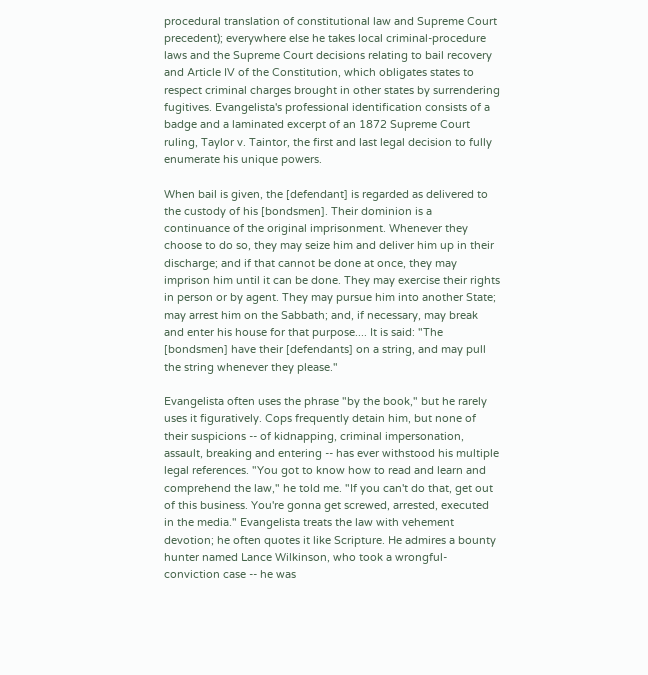procedural translation of constitutional law and Supreme Court precedent); everywhere else he takes local criminal-procedure laws and the Supreme Court decisions relating to bail recovery and Article IV of the Constitution, which obligates states to respect criminal charges brought in other states by surrendering fugitives. Evangelista's professional identification consists of a badge and a laminated excerpt of an 1872 Supreme Court ruling, Taylor v. Taintor, the first and last legal decision to fully enumerate his unique powers.

When bail is given, the [defendant] is regarded as delivered to the custody of his [bondsmen]. Their dominion is a continuance of the original imprisonment. Whenever they choose to do so, they may seize him and deliver him up in their discharge; and if that cannot be done at once, they may imprison him until it can be done. They may exercise their rights in person or by agent. They may pursue him into another State; may arrest him on the Sabbath; and, if necessary, may break and enter his house for that purpose.... It is said: "The [bondsmen] have their [defendants] on a string, and may pull the string whenever they please."

Evangelista often uses the phrase "by the book," but he rarely uses it figuratively. Cops frequently detain him, but none of their suspicions -- of kidnapping, criminal impersonation, assault, breaking and entering -- has ever withstood his multiple legal references. "You got to know how to read and learn and comprehend the law," he told me. "If you can't do that, get out of this business. You're gonna get screwed, arrested, executed in the media." Evangelista treats the law with vehement devotion; he often quotes it like Scripture. He admires a bounty hunter named Lance Wilkinson, who took a wrongful-conviction case -- he was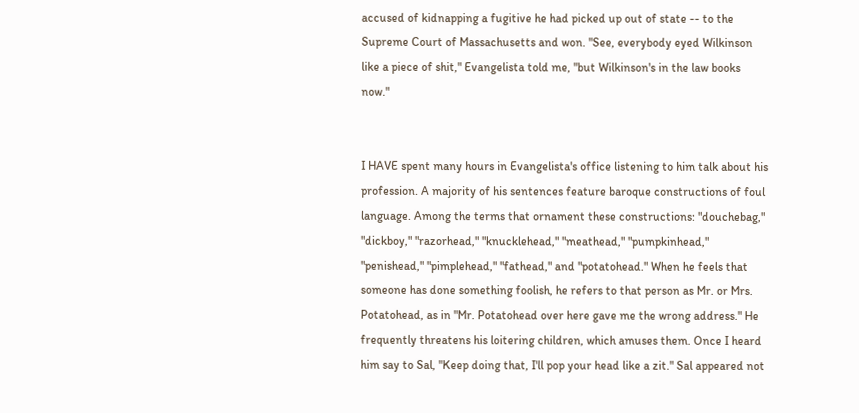accused of kidnapping a fugitive he had picked up out of state -- to the Supreme Court of Massachusetts and won. "See, everybody eyed Wilkinson like a piece of shit," Evangelista told me, "but Wilkinson's in the law books now."


I HAVE spent many hours in Evangelista's office listening to him talk about his profession. A majority of his sentences feature baroque constructions of foul language. Among the terms that ornament these constructions: "douchebag," "dickboy," "razorhead," "knucklehead," "meathead," "pumpkinhead," "penishead," "pimplehead," "fathead," and "potatohead." When he feels that someone has done something foolish, he refers to that person as Mr. or Mrs. Potatohead, as in "Mr. Potatohead over here gave me the wrong address." He frequently threatens his loitering children, which amuses them. Once I heard him say to Sal, "Keep doing that, I'll pop your head like a zit." Sal appeared not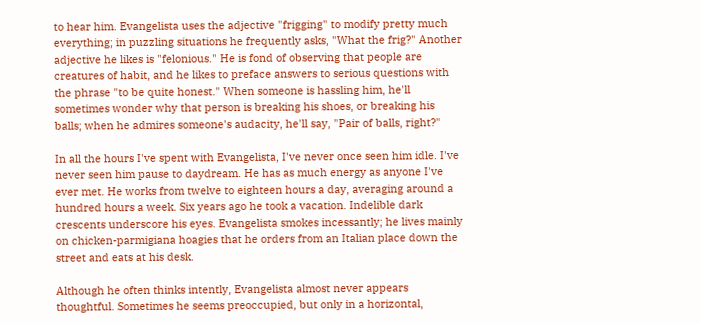to hear him. Evangelista uses the adjective "frigging" to modify pretty much everything; in puzzling situations he frequently asks, "What the frig?" Another adjective he likes is "felonious." He is fond of observing that people are creatures of habit, and he likes to preface answers to serious questions with the phrase "to be quite honest." When someone is hassling him, he'll sometimes wonder why that person is breaking his shoes, or breaking his balls; when he admires someone's audacity, he'll say, "Pair of balls, right?"

In all the hours I've spent with Evangelista, I've never once seen him idle. I've never seen him pause to daydream. He has as much energy as anyone I've ever met. He works from twelve to eighteen hours a day, averaging around a hundred hours a week. Six years ago he took a vacation. Indelible dark crescents underscore his eyes. Evangelista smokes incessantly; he lives mainly on chicken-parmigiana hoagies that he orders from an Italian place down the street and eats at his desk.

Although he often thinks intently, Evangelista almost never appears thoughtful. Sometimes he seems preoccupied, but only in a horizontal,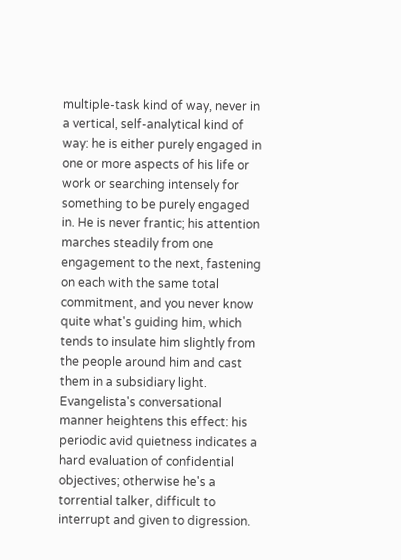multiple-task kind of way, never in a vertical, self-analytical kind of way: he is either purely engaged in one or more aspects of his life or work or searching intensely for something to be purely engaged in. He is never frantic; his attention marches steadily from one engagement to the next, fastening on each with the same total commitment, and you never know quite what's guiding him, which tends to insulate him slightly from the people around him and cast them in a subsidiary light. Evangelista's conversational manner heightens this effect: his periodic avid quietness indicates a hard evaluation of confidential objectives; otherwise he's a torrential talker, difficult to interrupt and given to digression.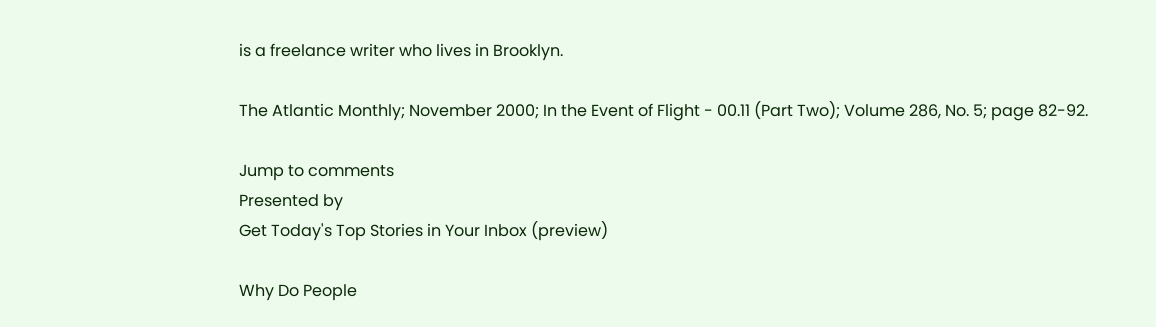is a freelance writer who lives in Brooklyn.

The Atlantic Monthly; November 2000; In the Event of Flight - 00.11 (Part Two); Volume 286, No. 5; page 82-92.

Jump to comments
Presented by
Get Today's Top Stories in Your Inbox (preview)

Why Do People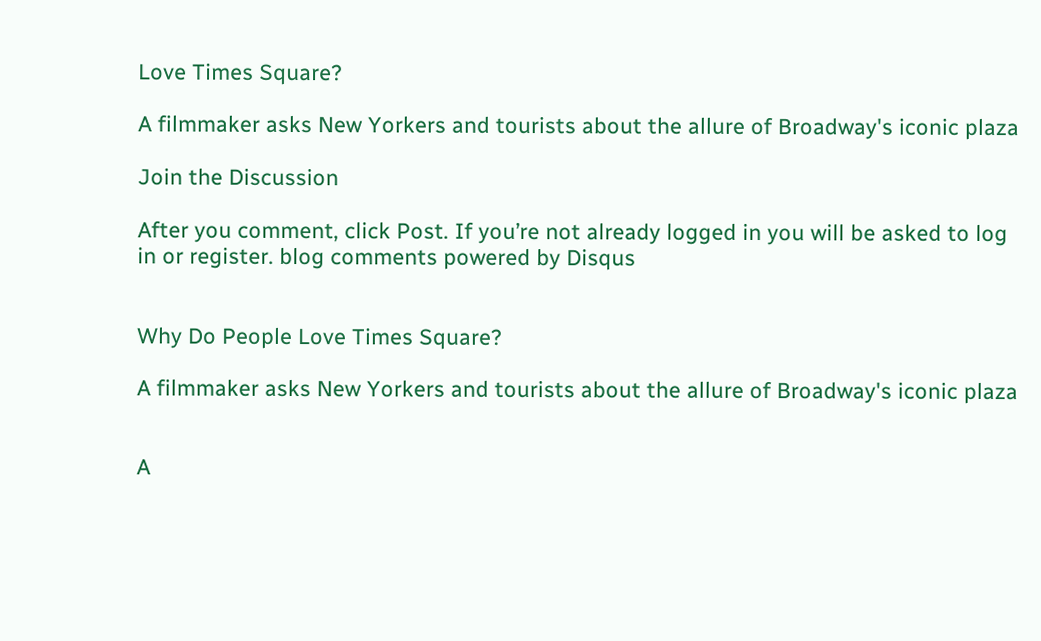Love Times Square?

A filmmaker asks New Yorkers and tourists about the allure of Broadway's iconic plaza

Join the Discussion

After you comment, click Post. If you’re not already logged in you will be asked to log in or register. blog comments powered by Disqus


Why Do People Love Times Square?

A filmmaker asks New Yorkers and tourists about the allure of Broadway's iconic plaza


A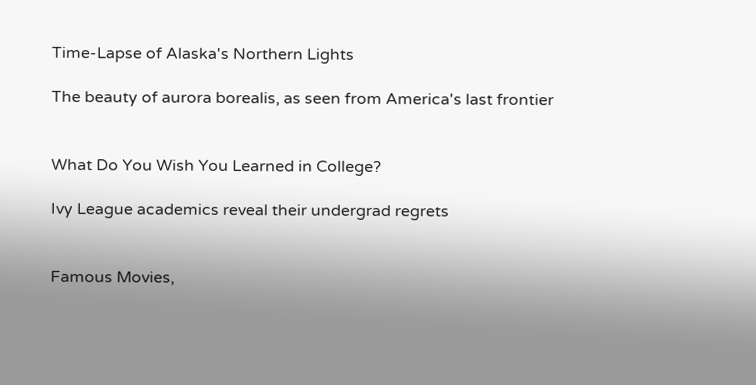Time-Lapse of Alaska's Northern Lights

The beauty of aurora borealis, as seen from America's last frontier


What Do You Wish You Learned in College?

Ivy League academics reveal their undergrad regrets


Famous Movies,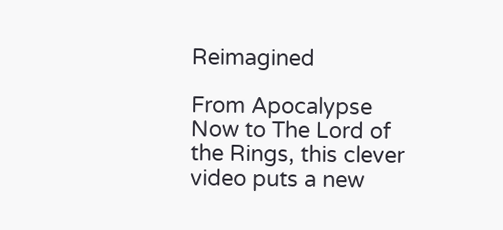Reimagined

From Apocalypse Now to The Lord of the Rings, this clever video puts a new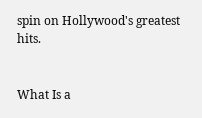spin on Hollywood's greatest hits.


What Is a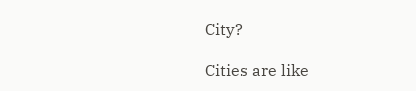City?

Cities are like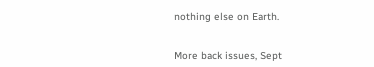nothing else on Earth.


More back issues, Sept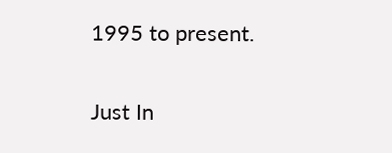1995 to present.

Just In